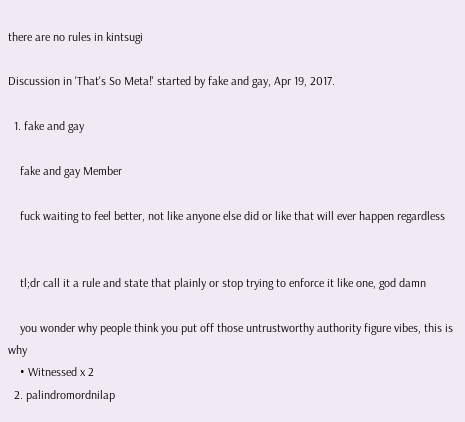there are no rules in kintsugi

Discussion in 'That's So Meta!' started by fake and gay, Apr 19, 2017.

  1. fake and gay

    fake and gay Member

    fuck waiting to feel better, not like anyone else did or like that will ever happen regardless


    tl;dr call it a rule and state that plainly or stop trying to enforce it like one, god damn

    you wonder why people think you put off those untrustworthy authority figure vibes, this is why
    • Witnessed x 2
  2. palindromordnilap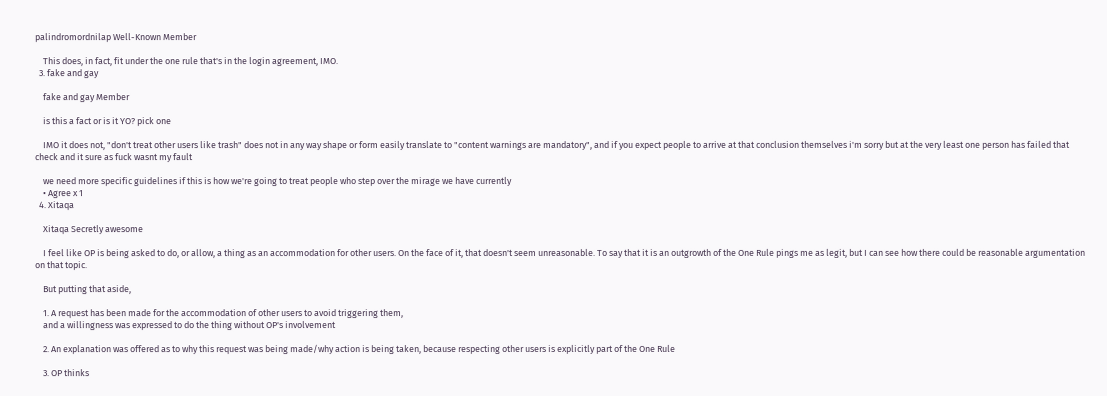palindromordnilap Well-Known Member

    This does, in fact, fit under the one rule that's in the login agreement, IMO.
  3. fake and gay

    fake and gay Member

    is this a fact or is it YO? pick one

    IMO it does not, "don't treat other users like trash" does not in any way shape or form easily translate to "content warnings are mandatory", and if you expect people to arrive at that conclusion themselves i'm sorry but at the very least one person has failed that check and it sure as fuck wasnt my fault

    we need more specific guidelines if this is how we're going to treat people who step over the mirage we have currently
    • Agree x 1
  4. Xitaqa

    Xitaqa Secretly awesome

    I feel like OP is being asked to do, or allow, a thing as an accommodation for other users. On the face of it, that doesn't seem unreasonable. To say that it is an outgrowth of the One Rule pings me as legit, but I can see how there could be reasonable argumentation on that topic.

    But putting that aside,

    1. A request has been made for the accommodation of other users to avoid triggering them,
    and a willingness was expressed to do the thing without OP's involvement

    2. An explanation was offered as to why this request was being made/why action is being taken, because respecting other users is explicitly part of the One Rule

    3. OP thinks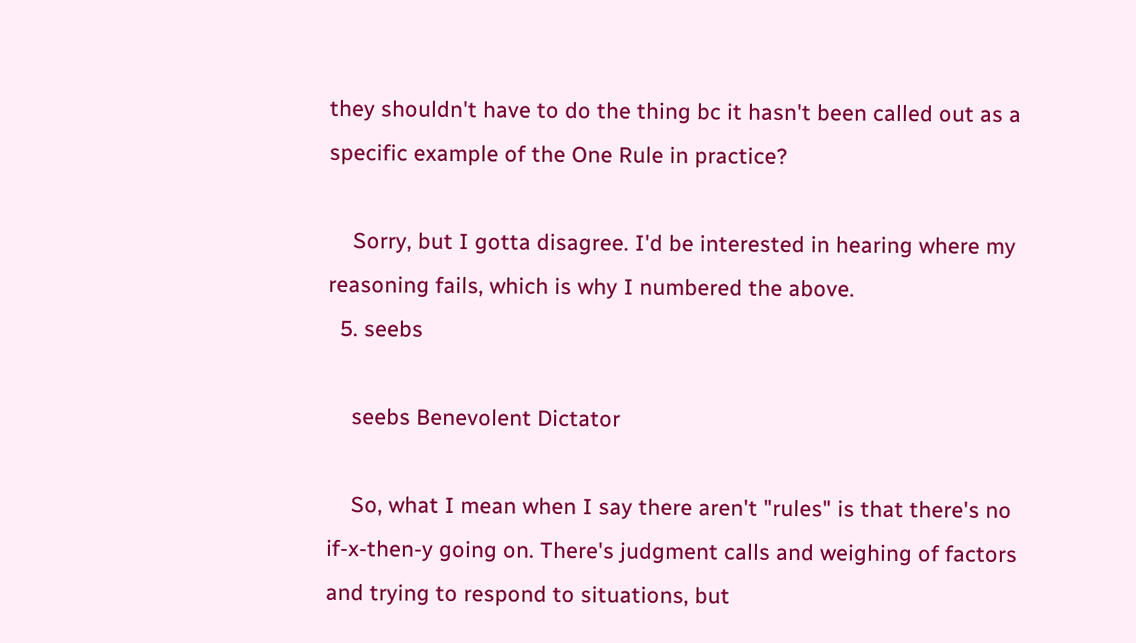they shouldn't have to do the thing bc it hasn't been called out as a specific example of the One Rule in practice?

    Sorry, but I gotta disagree. I'd be interested in hearing where my reasoning fails, which is why I numbered the above.
  5. seebs

    seebs Benevolent Dictator

    So, what I mean when I say there aren't "rules" is that there's no if-x-then-y going on. There's judgment calls and weighing of factors and trying to respond to situations, but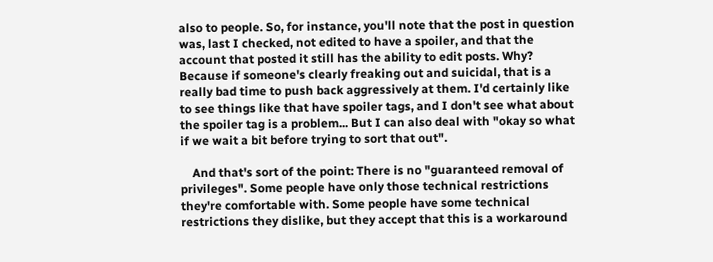also to people. So, for instance, you'll note that the post in question was, last I checked, not edited to have a spoiler, and that the account that posted it still has the ability to edit posts. Why? Because if someone's clearly freaking out and suicidal, that is a really bad time to push back aggressively at them. I'd certainly like to see things like that have spoiler tags, and I don't see what about the spoiler tag is a problem... But I can also deal with "okay so what if we wait a bit before trying to sort that out".

    And that's sort of the point: There is no "guaranteed removal of privileges". Some people have only those technical restrictions they're comfortable with. Some people have some technical restrictions they dislike, but they accept that this is a workaround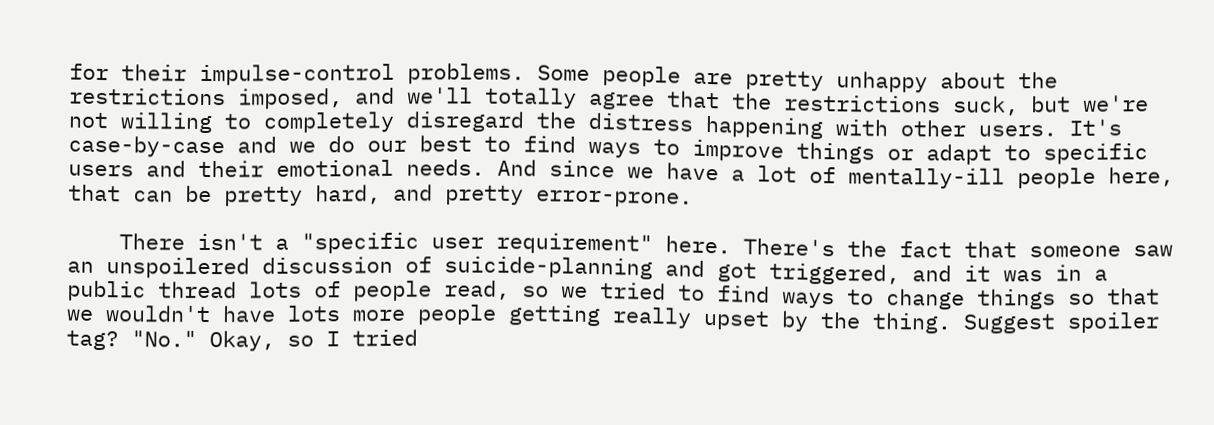for their impulse-control problems. Some people are pretty unhappy about the restrictions imposed, and we'll totally agree that the restrictions suck, but we're not willing to completely disregard the distress happening with other users. It's case-by-case and we do our best to find ways to improve things or adapt to specific users and their emotional needs. And since we have a lot of mentally-ill people here, that can be pretty hard, and pretty error-prone.

    There isn't a "specific user requirement" here. There's the fact that someone saw an unspoilered discussion of suicide-planning and got triggered, and it was in a public thread lots of people read, so we tried to find ways to change things so that we wouldn't have lots more people getting really upset by the thing. Suggest spoiler tag? "No." Okay, so I tried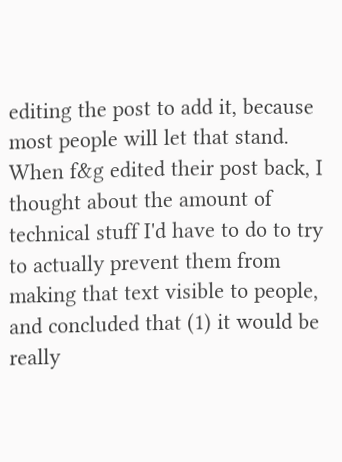editing the post to add it, because most people will let that stand. When f&g edited their post back, I thought about the amount of technical stuff I'd have to do to try to actually prevent them from making that text visible to people, and concluded that (1) it would be really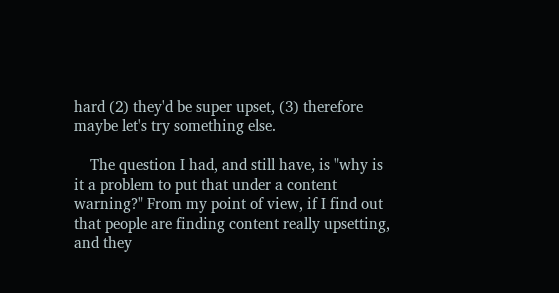hard (2) they'd be super upset, (3) therefore maybe let's try something else.

    The question I had, and still have, is "why is it a problem to put that under a content warning?" From my point of view, if I find out that people are finding content really upsetting, and they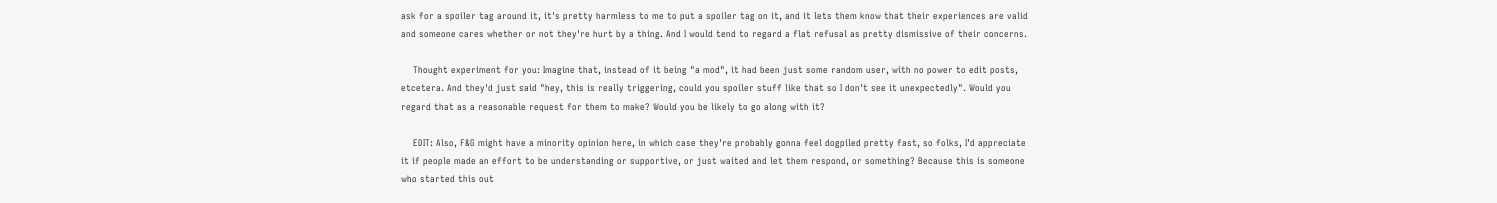ask for a spoiler tag around it, it's pretty harmless to me to put a spoiler tag on it, and it lets them know that their experiences are valid and someone cares whether or not they're hurt by a thing. And I would tend to regard a flat refusal as pretty dismissive of their concerns.

    Thought experiment for you: Imagine that, instead of it being "a mod", it had been just some random user, with no power to edit posts, etcetera. And they'd just said "hey, this is really triggering, could you spoiler stuff like that so I don't see it unexpectedly". Would you regard that as a reasonable request for them to make? Would you be likely to go along with it?

    EDIT: Also, F&G might have a minority opinion here, in which case they're probably gonna feel dogpiled pretty fast, so folks, I'd appreciate it if people made an effort to be understanding or supportive, or just waited and let them respond, or something? Because this is someone who started this out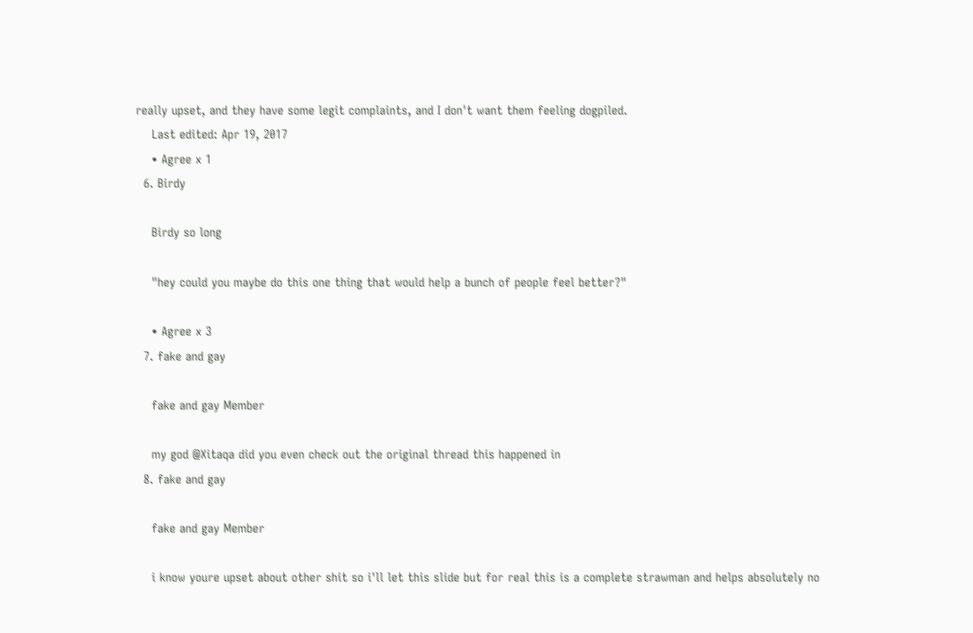really upset, and they have some legit complaints, and I don't want them feeling dogpiled.
    Last edited: Apr 19, 2017
    • Agree x 1
  6. Birdy

    Birdy so long

    "hey could you maybe do this one thing that would help a bunch of people feel better?"

    • Agree x 3
  7. fake and gay

    fake and gay Member

    my god @Xitaqa did you even check out the original thread this happened in
  8. fake and gay

    fake and gay Member

    i know youre upset about other shit so i'll let this slide but for real this is a complete strawman and helps absolutely no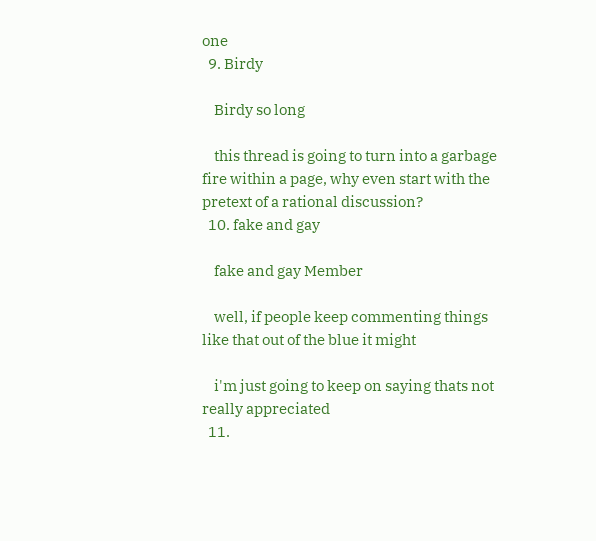one
  9. Birdy

    Birdy so long

    this thread is going to turn into a garbage fire within a page, why even start with the pretext of a rational discussion?
  10. fake and gay

    fake and gay Member

    well, if people keep commenting things like that out of the blue it might

    i'm just going to keep on saying thats not really appreciated
  11.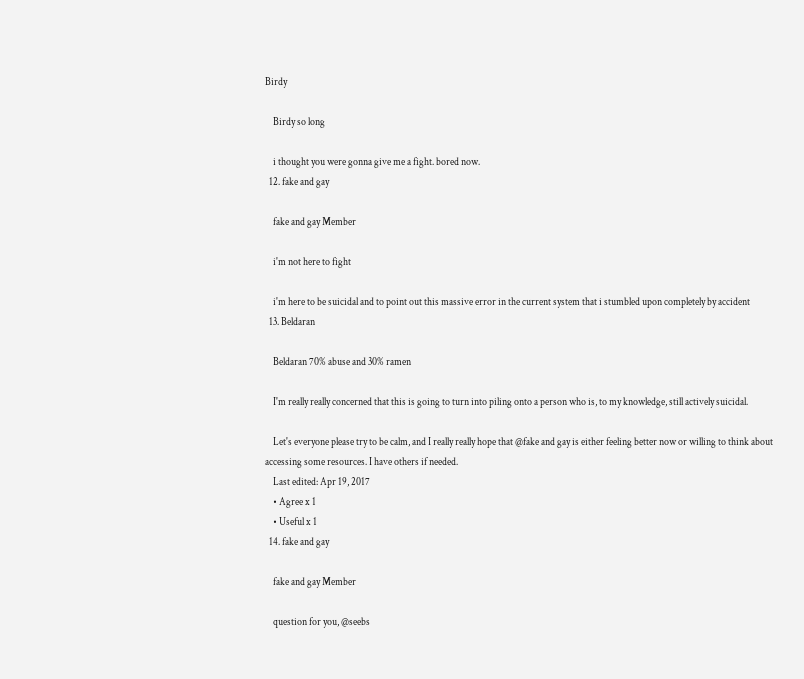Birdy

    Birdy so long

    i thought you were gonna give me a fight. bored now.
  12. fake and gay

    fake and gay Member

    i'm not here to fight

    i'm here to be suicidal and to point out this massive error in the current system that i stumbled upon completely by accident
  13. Beldaran

    Beldaran 70% abuse and 30% ramen

    I'm really really concerned that this is going to turn into piling onto a person who is, to my knowledge, still actively suicidal.

    Let's everyone please try to be calm, and I really really hope that @fake and gay is either feeling better now or willing to think about accessing some resources. I have others if needed.
    Last edited: Apr 19, 2017
    • Agree x 1
    • Useful x 1
  14. fake and gay

    fake and gay Member

    question for you, @seebs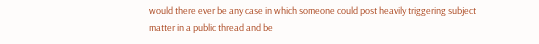would there ever be any case in which someone could post heavily triggering subject matter in a public thread and be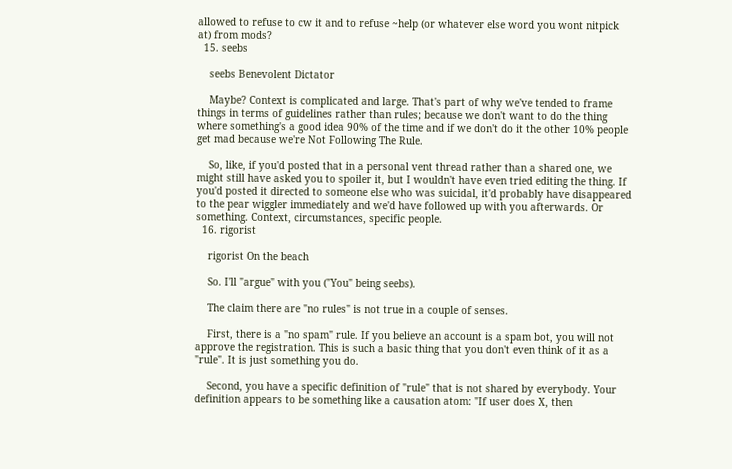allowed to refuse to cw it and to refuse ~help (or whatever else word you wont nitpick at) from mods?
  15. seebs

    seebs Benevolent Dictator

    Maybe? Context is complicated and large. That's part of why we've tended to frame things in terms of guidelines rather than rules; because we don't want to do the thing where something's a good idea 90% of the time and if we don't do it the other 10% people get mad because we're Not Following The Rule.

    So, like, if you'd posted that in a personal vent thread rather than a shared one, we might still have asked you to spoiler it, but I wouldn't have even tried editing the thing. If you'd posted it directed to someone else who was suicidal, it'd probably have disappeared to the pear wiggler immediately and we'd have followed up with you afterwards. Or something. Context, circumstances, specific people.
  16. rigorist

    rigorist On the beach

    So. I'll "argue" with you ("You" being seebs).

    The claim there are "no rules" is not true in a couple of senses.

    First, there is a "no spam" rule. If you believe an account is a spam bot, you will not approve the registration. This is such a basic thing that you don't even think of it as a "rule". It is just something you do.

    Second, you have a specific definition of "rule" that is not shared by everybody. Your definition appears to be something like a causation atom: "If user does X, then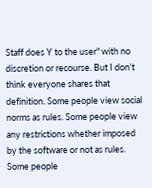Staff does Y to the user" with no discretion or recourse. But I don't think everyone shares that definition. Some people view social norms as rules. Some people view any restrictions whether imposed by the software or not as rules. Some people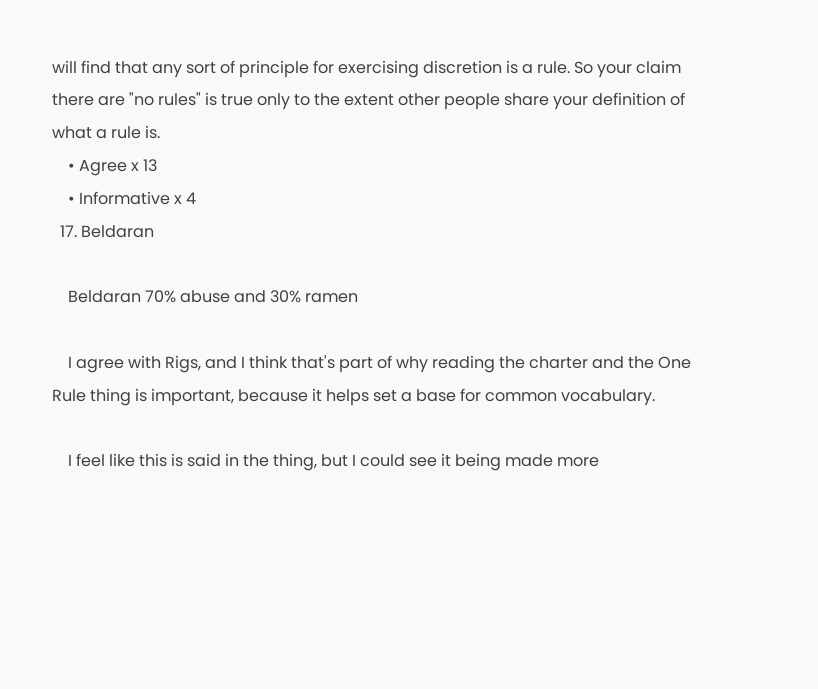will find that any sort of principle for exercising discretion is a rule. So your claim there are "no rules" is true only to the extent other people share your definition of what a rule is.
    • Agree x 13
    • Informative x 4
  17. Beldaran

    Beldaran 70% abuse and 30% ramen

    I agree with Rigs, and I think that's part of why reading the charter and the One Rule thing is important, because it helps set a base for common vocabulary.

    I feel like this is said in the thing, but I could see it being made more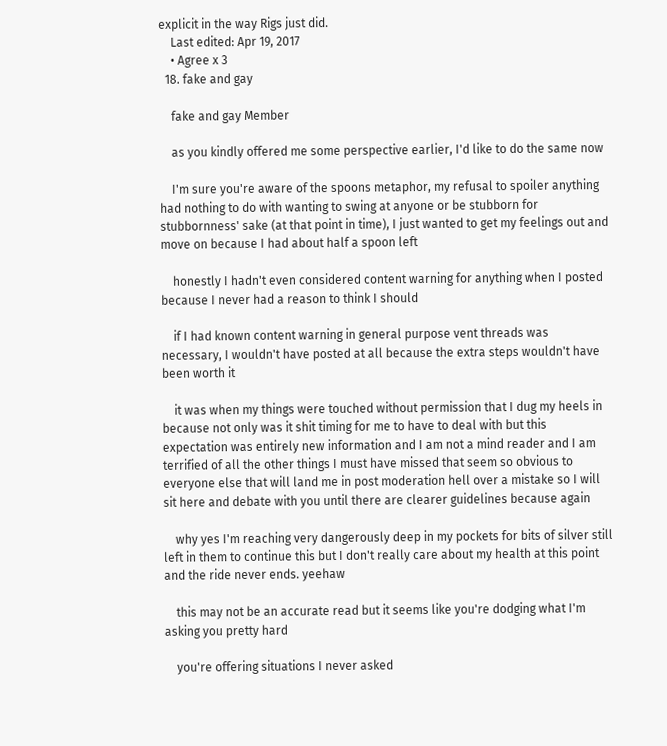explicit in the way Rigs just did.
    Last edited: Apr 19, 2017
    • Agree x 3
  18. fake and gay

    fake and gay Member

    as you kindly offered me some perspective earlier, I'd like to do the same now

    I'm sure you're aware of the spoons metaphor, my refusal to spoiler anything had nothing to do with wanting to swing at anyone or be stubborn for stubbornness' sake (at that point in time), I just wanted to get my feelings out and move on because I had about half a spoon left

    honestly I hadn't even considered content warning for anything when I posted because I never had a reason to think I should

    if I had known content warning in general purpose vent threads was necessary, I wouldn't have posted at all because the extra steps wouldn't have been worth it

    it was when my things were touched without permission that I dug my heels in because not only was it shit timing for me to have to deal with but this expectation was entirely new information and I am not a mind reader and I am terrified of all the other things I must have missed that seem so obvious to everyone else that will land me in post moderation hell over a mistake so I will sit here and debate with you until there are clearer guidelines because again

    why yes I'm reaching very dangerously deep in my pockets for bits of silver still left in them to continue this but I don't really care about my health at this point and the ride never ends. yeehaw

    this may not be an accurate read but it seems like you're dodging what I'm asking you pretty hard

    you're offering situations I never asked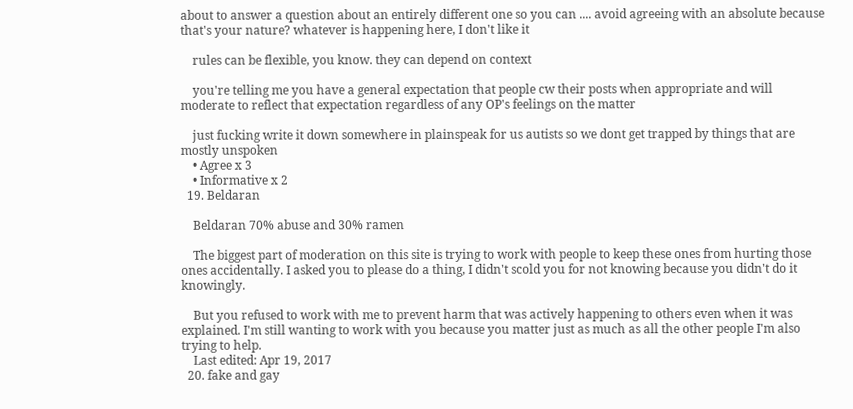about to answer a question about an entirely different one so you can .... avoid agreeing with an absolute because that's your nature? whatever is happening here, I don't like it

    rules can be flexible, you know. they can depend on context

    you're telling me you have a general expectation that people cw their posts when appropriate and will moderate to reflect that expectation regardless of any OP's feelings on the matter

    just fucking write it down somewhere in plainspeak for us autists so we dont get trapped by things that are mostly unspoken
    • Agree x 3
    • Informative x 2
  19. Beldaran

    Beldaran 70% abuse and 30% ramen

    The biggest part of moderation on this site is trying to work with people to keep these ones from hurting those ones accidentally. I asked you to please do a thing, I didn't scold you for not knowing because you didn't do it knowingly.

    But you refused to work with me to prevent harm that was actively happening to others even when it was explained. I'm still wanting to work with you because you matter just as much as all the other people I'm also trying to help.
    Last edited: Apr 19, 2017
  20. fake and gay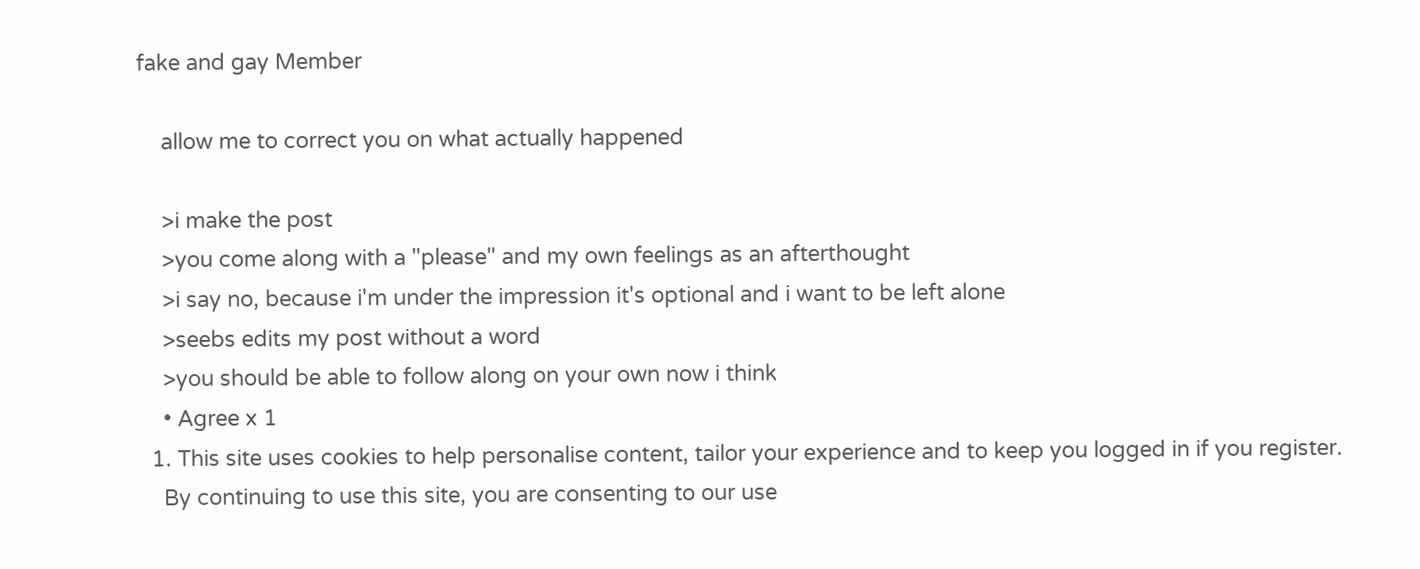fake and gay Member

    allow me to correct you on what actually happened

    >i make the post
    >you come along with a "please" and my own feelings as an afterthought
    >i say no, because i'm under the impression it's optional and i want to be left alone
    >seebs edits my post without a word
    >you should be able to follow along on your own now i think
    • Agree x 1
  1. This site uses cookies to help personalise content, tailor your experience and to keep you logged in if you register.
    By continuing to use this site, you are consenting to our use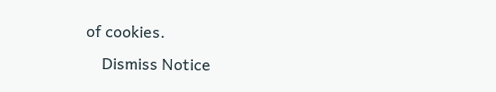of cookies.
    Dismiss Notice